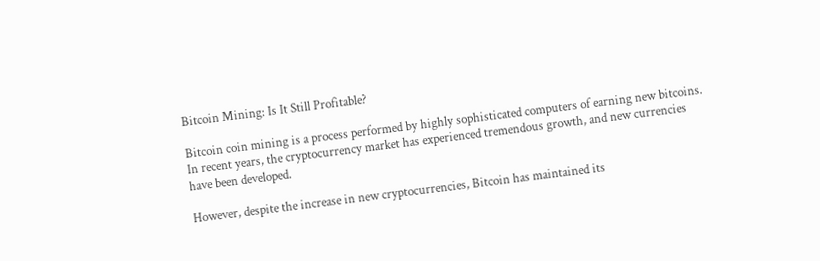Bitcoin Mining: Is It Still Profitable?

Bitcoin coin mining is a process performed by highly sophisticated computers of earning new bitcoins. In recent years, the cryptocurrency market has experienced tremendous growth, and new currencies have been developed.

However, despite the increase in new cryptocurrencies, Bitcoin has maintained its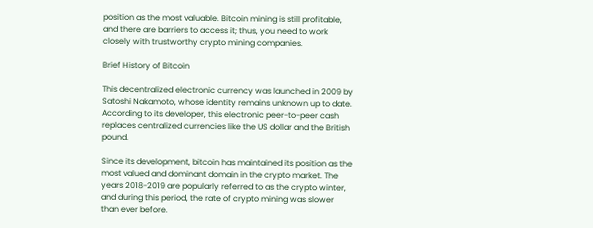position as the most valuable. Bitcoin mining is still profitable, and there are barriers to access it; thus, you need to work closely with trustworthy crypto mining companies.

Brief History of Bitcoin

This decentralized electronic currency was launched in 2009 by Satoshi Nakamoto, whose identity remains unknown up to date. According to its developer, this electronic peer-to-peer cash replaces centralized currencies like the US dollar and the British pound.

Since its development, bitcoin has maintained its position as the most valued and dominant domain in the crypto market. The years 2018-2019 are popularly referred to as the crypto winter, and during this period, the rate of crypto mining was slower than ever before.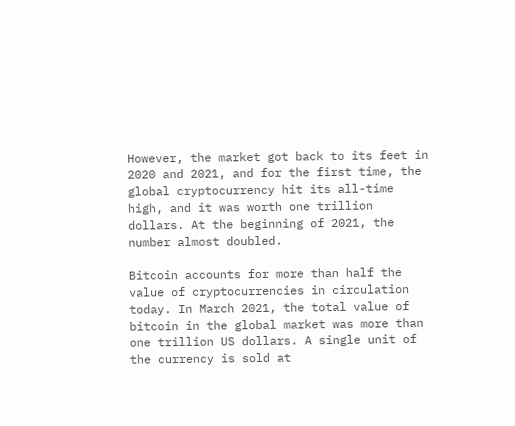However, the market got back to its feet in 2020 and 2021, and for the first time, the global cryptocurrency hit its all-time high, and it was worth one trillion dollars. At the beginning of 2021, the number almost doubled.

Bitcoin accounts for more than half the value of cryptocurrencies in circulation today. In March 2021, the total value of bitcoin in the global market was more than one trillion US dollars. A single unit of the currency is sold at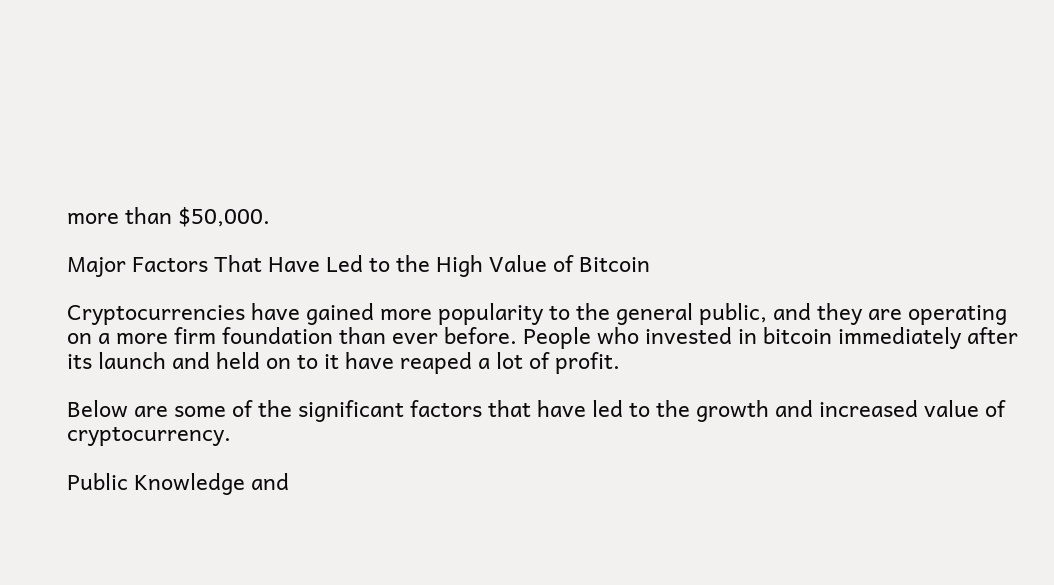more than $50,000.

Major Factors That Have Led to the High Value of Bitcoin

Cryptocurrencies have gained more popularity to the general public, and they are operating on a more firm foundation than ever before. People who invested in bitcoin immediately after its launch and held on to it have reaped a lot of profit.

Below are some of the significant factors that have led to the growth and increased value of cryptocurrency.

Public Knowledge and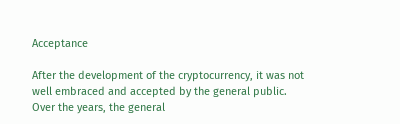Acceptance

After the development of the cryptocurrency, it was not well embraced and accepted by the general public. Over the years, the general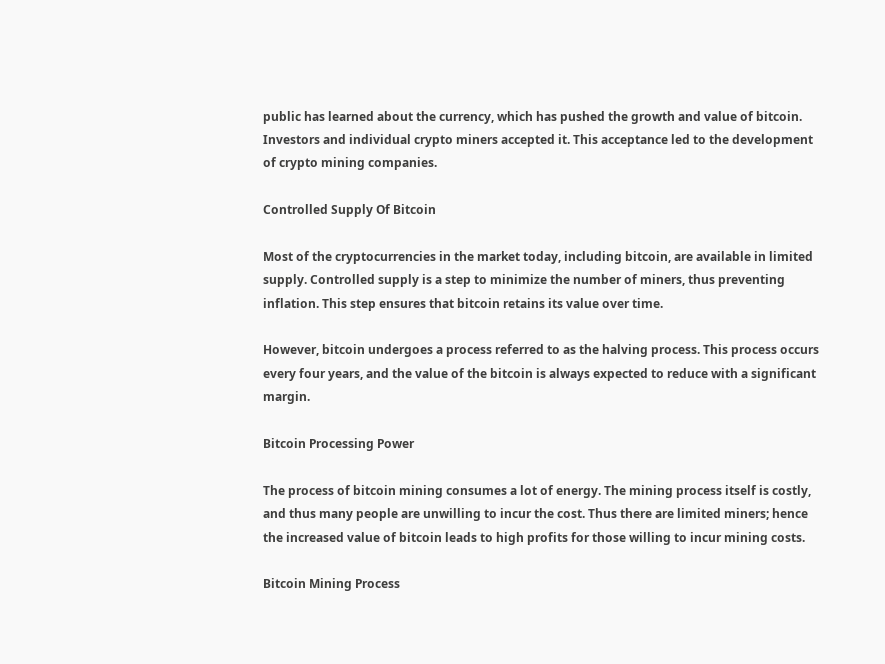public has learned about the currency, which has pushed the growth and value of bitcoin. Investors and individual crypto miners accepted it. This acceptance led to the development of crypto mining companies.

Controlled Supply Of Bitcoin

Most of the cryptocurrencies in the market today, including bitcoin, are available in limited supply. Controlled supply is a step to minimize the number of miners, thus preventing inflation. This step ensures that bitcoin retains its value over time.

However, bitcoin undergoes a process referred to as the halving process. This process occurs every four years, and the value of the bitcoin is always expected to reduce with a significant margin.

Bitcoin Processing Power

The process of bitcoin mining consumes a lot of energy. The mining process itself is costly, and thus many people are unwilling to incur the cost. Thus there are limited miners; hence the increased value of bitcoin leads to high profits for those willing to incur mining costs.

Bitcoin Mining Process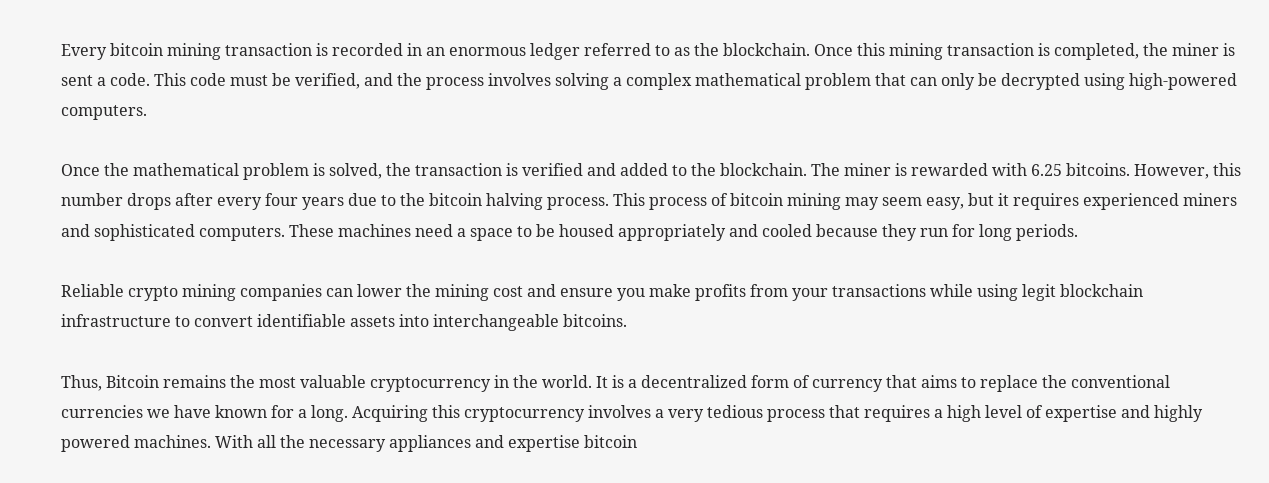Every bitcoin mining transaction is recorded in an enormous ledger referred to as the blockchain. Once this mining transaction is completed, the miner is sent a code. This code must be verified, and the process involves solving a complex mathematical problem that can only be decrypted using high-powered computers.

Once the mathematical problem is solved, the transaction is verified and added to the blockchain. The miner is rewarded with 6.25 bitcoins. However, this number drops after every four years due to the bitcoin halving process. This process of bitcoin mining may seem easy, but it requires experienced miners and sophisticated computers. These machines need a space to be housed appropriately and cooled because they run for long periods.

Reliable crypto mining companies can lower the mining cost and ensure you make profits from your transactions while using legit blockchain infrastructure to convert identifiable assets into interchangeable bitcoins.

Thus, Bitcoin remains the most valuable cryptocurrency in the world. It is a decentralized form of currency that aims to replace the conventional currencies we have known for a long. Acquiring this cryptocurrency involves a very tedious process that requires a high level of expertise and highly powered machines. With all the necessary appliances and expertise bitcoin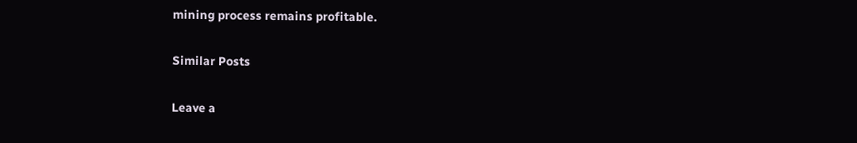mining process remains profitable.

Similar Posts

Leave a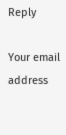Reply

Your email address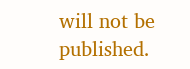will not be published.